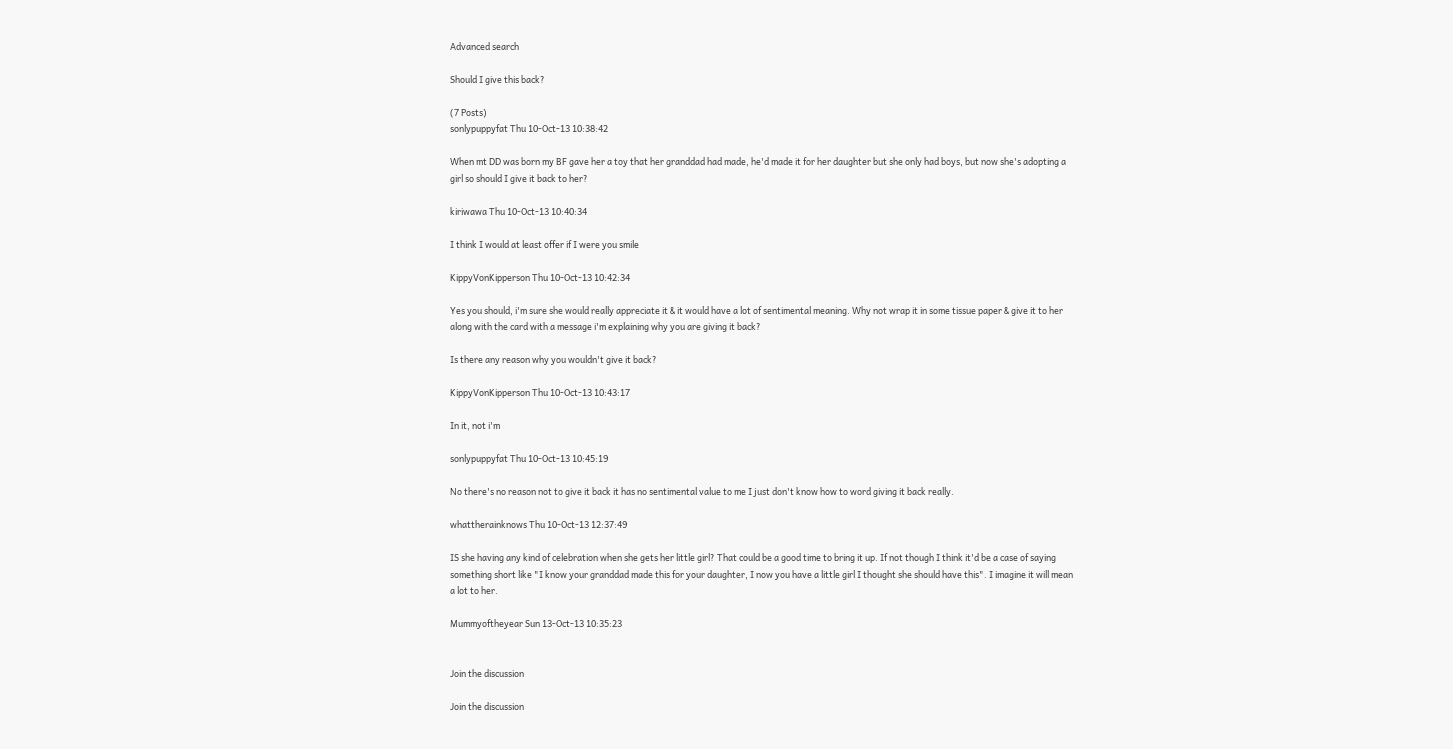Advanced search

Should I give this back?

(7 Posts)
sonlypuppyfat Thu 10-Oct-13 10:38:42

When mt DD was born my BF gave her a toy that her granddad had made, he'd made it for her daughter but she only had boys, but now she's adopting a girl so should I give it back to her?

kiriwawa Thu 10-Oct-13 10:40:34

I think I would at least offer if I were you smile

KippyVonKipperson Thu 10-Oct-13 10:42:34

Yes you should, i'm sure she would really appreciate it & it would have a lot of sentimental meaning. Why not wrap it in some tissue paper & give it to her along with the card with a message i'm explaining why you are giving it back?

Is there any reason why you wouldn't give it back?

KippyVonKipperson Thu 10-Oct-13 10:43:17

In it, not i'm

sonlypuppyfat Thu 10-Oct-13 10:45:19

No there's no reason not to give it back it has no sentimental value to me I just don't know how to word giving it back really.

whattherainknows Thu 10-Oct-13 12:37:49

IS she having any kind of celebration when she gets her little girl? That could be a good time to bring it up. If not though I think it'd be a case of saying something short like "I know your granddad made this for your daughter, I now you have a little girl I thought she should have this". I imagine it will mean a lot to her.

Mummyoftheyear Sun 13-Oct-13 10:35:23


Join the discussion

Join the discussion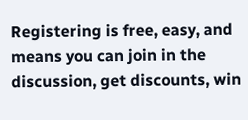Registering is free, easy, and means you can join in the discussion, get discounts, win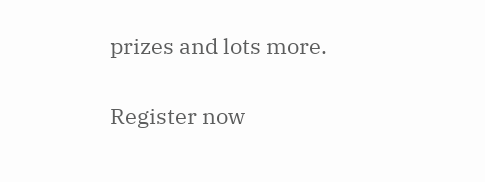prizes and lots more.

Register now